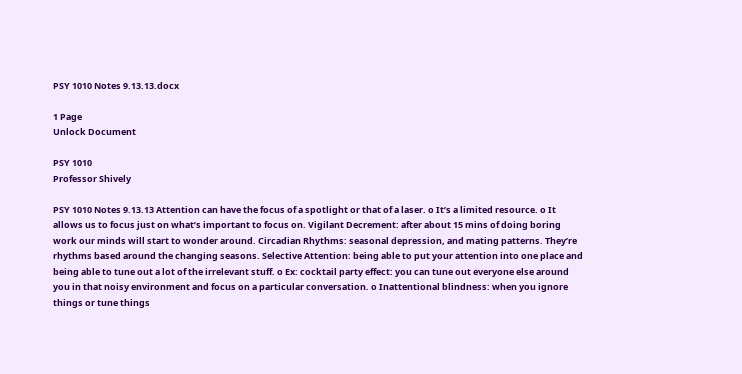PSY 1010 Notes 9.13.13.docx

1 Page
Unlock Document

PSY 1010
Professor Shively

PSY 1010 Notes 9.13.13 Attention can have the focus of a spotlight or that of a laser. o It’s a limited resource. o It allows us to focus just on what’s important to focus on. Vigilant Decrement: after about 15 mins of doing boring work our minds will start to wonder around. Circadian Rhythms: seasonal depression, and mating patterns. They’re rhythms based around the changing seasons. Selective Attention: being able to put your attention into one place and being able to tune out a lot of the irrelevant stuff. o Ex: cocktail party effect: you can tune out everyone else around you in that noisy environment and focus on a particular conversation. o Inattentional blindness: when you ignore things or tune things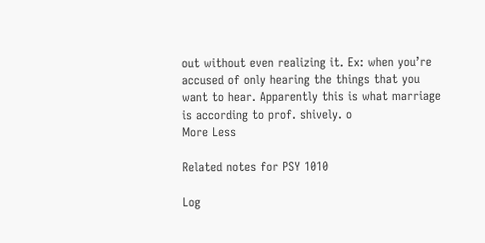out without even realizing it. Ex: when you’re accused of only hearing the things that you want to hear. Apparently this is what marriage is according to prof. shively. o
More Less

Related notes for PSY 1010

Log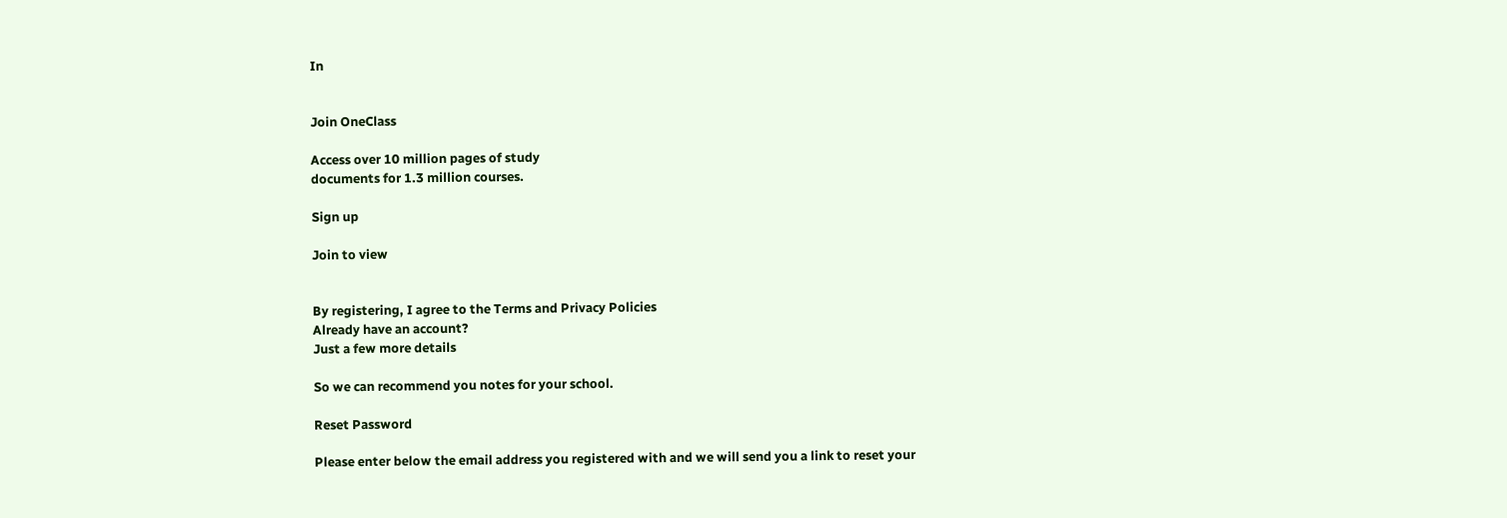In


Join OneClass

Access over 10 million pages of study
documents for 1.3 million courses.

Sign up

Join to view


By registering, I agree to the Terms and Privacy Policies
Already have an account?
Just a few more details

So we can recommend you notes for your school.

Reset Password

Please enter below the email address you registered with and we will send you a link to reset your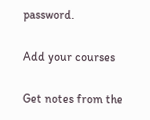password.

Add your courses

Get notes from the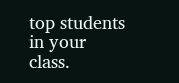top students in your class.